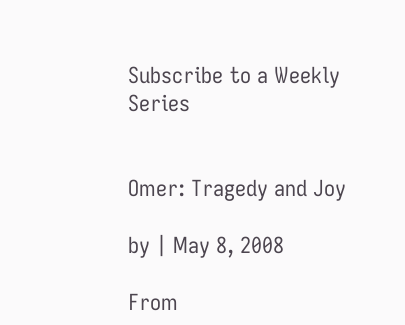Subscribe to a Weekly Series


Omer: Tragedy and Joy

by | May 8, 2008

From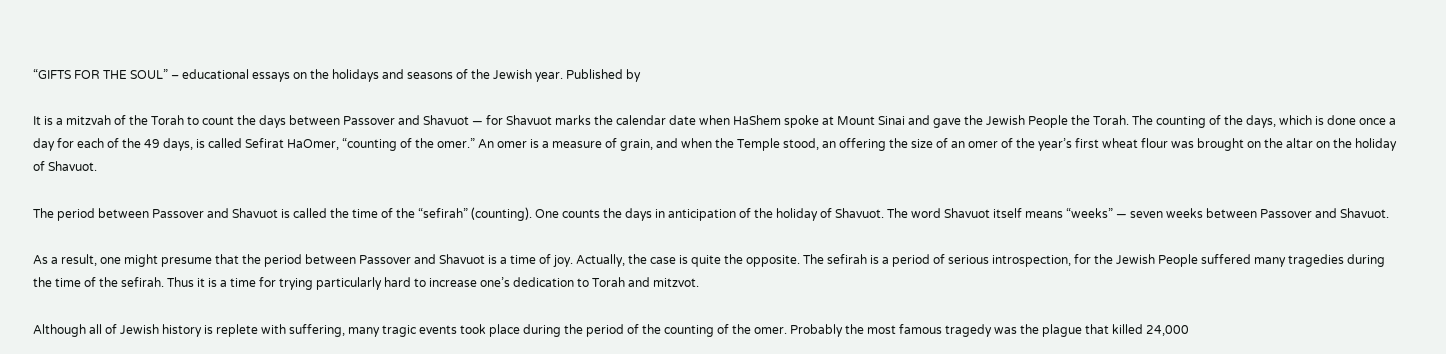“GIFTS FOR THE SOUL” – educational essays on the holidays and seasons of the Jewish year. Published by

It is a mitzvah of the Torah to count the days between Passover and Shavuot — for Shavuot marks the calendar date when HaShem spoke at Mount Sinai and gave the Jewish People the Torah. The counting of the days, which is done once a day for each of the 49 days, is called Sefirat HaOmer, “counting of the omer.” An omer is a measure of grain, and when the Temple stood, an offering the size of an omer of the year’s first wheat flour was brought on the altar on the holiday of Shavuot.

The period between Passover and Shavuot is called the time of the “sefirah” (counting). One counts the days in anticipation of the holiday of Shavuot. The word Shavuot itself means “weeks” — seven weeks between Passover and Shavuot.

As a result, one might presume that the period between Passover and Shavuot is a time of joy. Actually, the case is quite the opposite. The sefirah is a period of serious introspection, for the Jewish People suffered many tragedies during the time of the sefirah. Thus it is a time for trying particularly hard to increase one’s dedication to Torah and mitzvot.

Although all of Jewish history is replete with suffering, many tragic events took place during the period of the counting of the omer. Probably the most famous tragedy was the plague that killed 24,000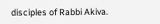disciples of Rabbi Akiva.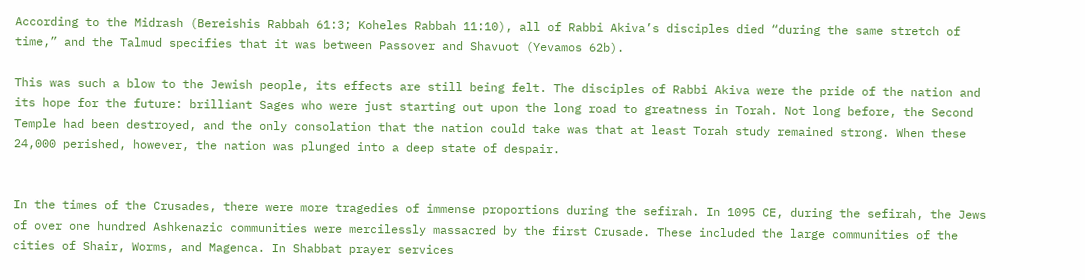According to the Midrash (Bereishis Rabbah 61:3; Koheles Rabbah 11:10), all of Rabbi Akiva’s disciples died “during the same stretch of time,” and the Talmud specifies that it was between Passover and Shavuot (Yevamos 62b).

This was such a blow to the Jewish people, its effects are still being felt. The disciples of Rabbi Akiva were the pride of the nation and its hope for the future: brilliant Sages who were just starting out upon the long road to greatness in Torah. Not long before, the Second Temple had been destroyed, and the only consolation that the nation could take was that at least Torah study remained strong. When these 24,000 perished, however, the nation was plunged into a deep state of despair.


In the times of the Crusades, there were more tragedies of immense proportions during the sefirah. In 1095 CE, during the sefirah, the Jews of over one hundred Ashkenazic communities were mercilessly massacred by the first Crusade. These included the large communities of the cities of Shair, Worms, and Magenca. In Shabbat prayer services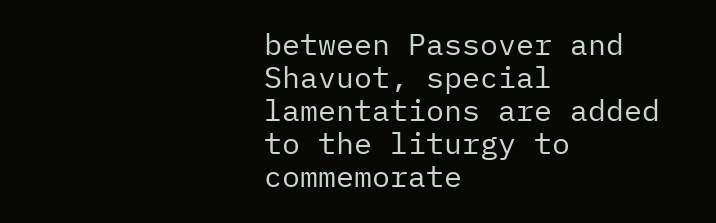between Passover and Shavuot, special lamentations are added to the liturgy to commemorate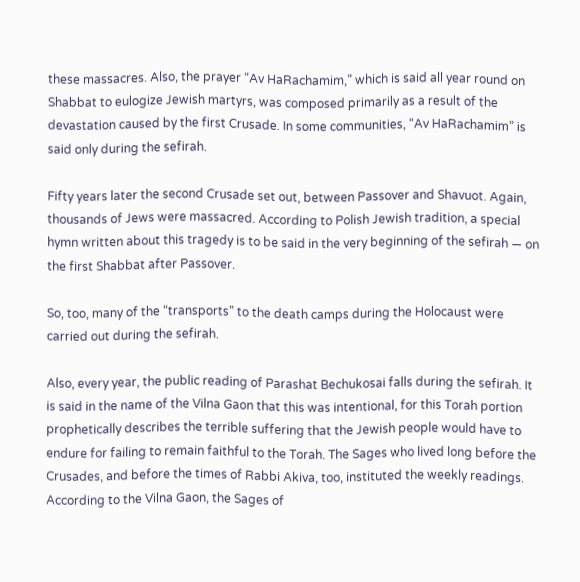these massacres. Also, the prayer “Av HaRachamim,” which is said all year round on Shabbat to eulogize Jewish martyrs, was composed primarily as a result of the devastation caused by the first Crusade. In some communities, “Av HaRachamim” is said only during the sefirah.

Fifty years later the second Crusade set out, between Passover and Shavuot. Again, thousands of Jews were massacred. According to Polish Jewish tradition, a special hymn written about this tragedy is to be said in the very beginning of the sefirah — on the first Shabbat after Passover.

So, too, many of the “transports” to the death camps during the Holocaust were carried out during the sefirah.

Also, every year, the public reading of Parashat Bechukosai falls during the sefirah. It is said in the name of the Vilna Gaon that this was intentional, for this Torah portion prophetically describes the terrible suffering that the Jewish people would have to endure for failing to remain faithful to the Torah. The Sages who lived long before the Crusades, and before the times of Rabbi Akiva, too, instituted the weekly readings. According to the Vilna Gaon, the Sages of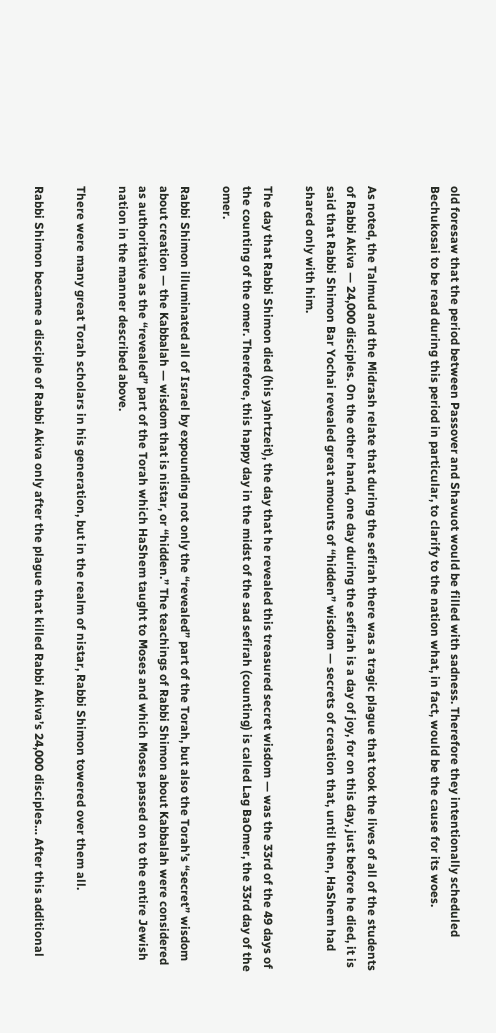old foresaw that the period between Passover and Shavuot would be filled with sadness. Therefore they intentionally scheduled Bechukosai to be read during this period in particular, to clarify to the nation what, in fact, would be the cause for its woes.


As noted, the Talmud and the Midrash relate that during the sefirah there was a tragic plague that took the lives of all of the students of Rabbi Akiva — 24,000 disciples. On the other hand, one day during the sefirah is a day of joy, for on this day, just before he died, it is said that Rabbi Shimon Bar Yochai revealed great amounts of “hidden” wisdom — secrets of creation that, until then, HaShem had shared only with him.

The day that Rabbi Shimon died (his yahrtzeit), the day that he revealed this treasured secret wisdom — was the 33rd of the 49 days of the counting of the omer. Therefore, this happy day in the midst of the sad sefirah (counting) is called Lag BaOmer, the 33rd day of the omer.

Rabbi Shimon illuminated all of Israel by expounding not only the “revealed” part of the Torah, but also the Torah’s “secret” wisdom about creation — the Kabbalah — wisdom that is nistar, or “hidden.” The teachings of Rabbi Shimon about Kabbalah were considered as authoritative as the “revealed” part of the Torah which HaShem taught to Moses and which Moses passed on to the entire Jewish nation in the manner described above.

There were many great Torah scholars in his generation, but in the realm of nistar, Rabbi Shimon towered over them all.

Rabbi Shimon became a disciple of Rabbi Akiva only after the plague that killed Rabbi Akiva’s 24,000 disciples… After this additional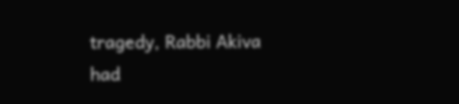tragedy, Rabbi Akiva had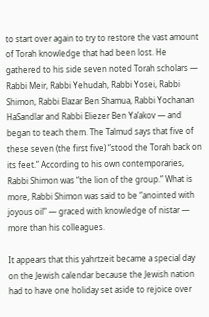to start over again to try to restore the vast amount of Torah knowledge that had been lost. He gathered to his side seven noted Torah scholars — Rabbi Meir, Rabbi Yehudah, Rabbi Yosei, Rabbi Shimon, Rabbi Elazar Ben Shamua, Rabbi Yochanan HaSandlar and Rabbi Eliezer Ben Ya’akov — and began to teach them. The Talmud says that five of these seven (the first five) “stood the Torah back on its feet.” According to his own contemporaries, Rabbi Shimon was “the lion of the group.” What is more, Rabbi Shimon was said to be “anointed with joyous oil” — graced with knowledge of nistar — more than his colleagues.

It appears that this yahrtzeit became a special day on the Jewish calendar because the Jewish nation had to have one holiday set aside to rejoice over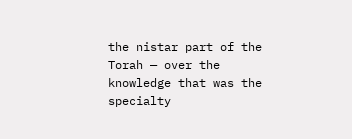the nistar part of the Torah — over the knowledge that was the specialty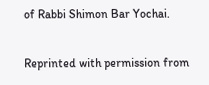of Rabbi Shimon Bar Yochai.

Reprinted with permission from